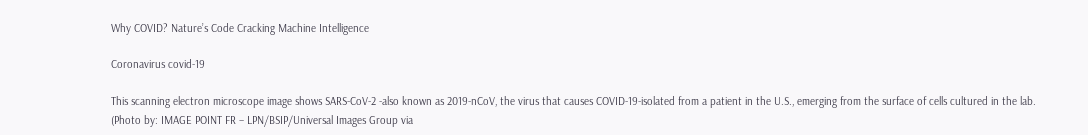Why COVID? Nature’s Code Cracking Machine Intelligence

Coronavirus covid-19

This scanning electron microscope image shows SARS-CoV-2 -also known as 2019-nCoV, the virus that causes COVID-19-isolated from a patient in the U.S., emerging from the surface of cells cultured in the lab. (Photo by: IMAGE POINT FR – LPN/BSIP/Universal Images Group via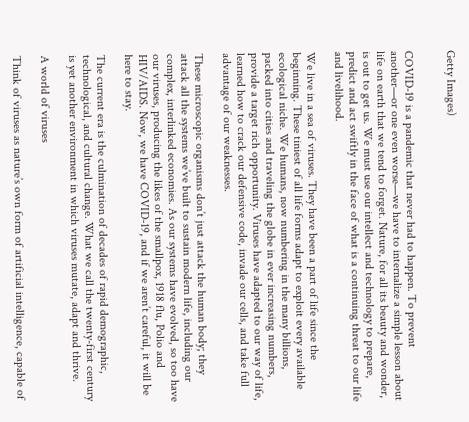Getty Images)


COVID-19 is a pandemic that never had to happen. To prevent another—or one even worse—we have to internalize a simple lesson about life on earth that we tend to forget. Nature, for all its beauty and wonder, is out to get us. We must use our intellect and technology to prepare, predict and act swiftly in the face of what is a continuing threat to our life and livelihood.

We live in a sea of viruses. They have been a part of life since the beginning. These tiniest of all life forms adapt to exploit every available ecological niche. We humans, now numbering in the many billions, packed into cities and traveling the globe in ever increasing numbers, provide a target rich opportunity. Viruses have adapted to our way of life, learned how to crack our defensive code, invade our cells, and take full advantage of our weaknesses.

These microscopic organisms don’t just attack the human body; they attack all the systems we’ve built to sustain modern life, including our complex, interlinked economies. As our systems have evolved, so too have our viruses, producing the likes of the smallpox, 1918 flu, Polio and HIV/AIDS. Now, we have COVID-19, and if we aren’t careful, it will be here to stay.

The current era is the culmination of decades of rapid demographic, technological, and cultural change. What we call the twenty-first century is yet another environment in which viruses mutate, adapt and thrive.

A world of viruses

Think of viruses as nature’s own form of artificial intelligence, capable of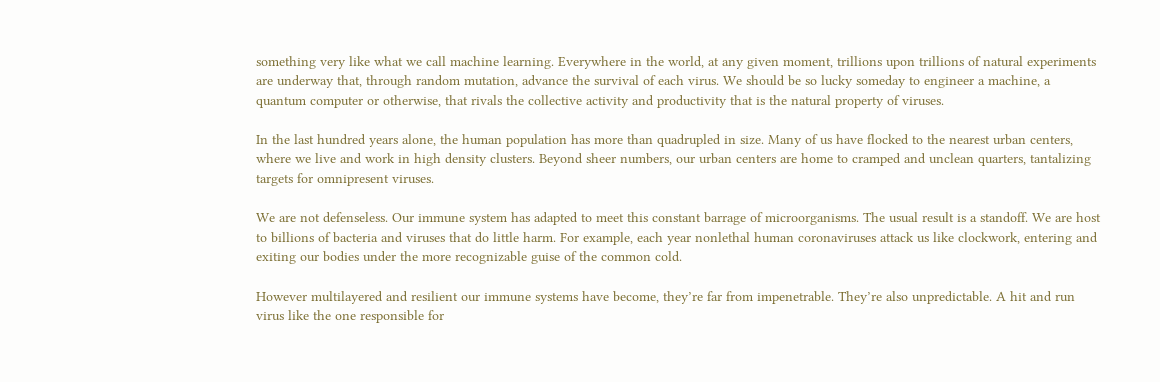something very like what we call machine learning. Everywhere in the world, at any given moment, trillions upon trillions of natural experiments are underway that, through random mutation, advance the survival of each virus. We should be so lucky someday to engineer a machine, a quantum computer or otherwise, that rivals the collective activity and productivity that is the natural property of viruses.

In the last hundred years alone, the human population has more than quadrupled in size. Many of us have flocked to the nearest urban centers, where we live and work in high density clusters. Beyond sheer numbers, our urban centers are home to cramped and unclean quarters, tantalizing targets for omnipresent viruses.

We are not defenseless. Our immune system has adapted to meet this constant barrage of microorganisms. The usual result is a standoff. We are host to billions of bacteria and viruses that do little harm. For example, each year nonlethal human coronaviruses attack us like clockwork, entering and exiting our bodies under the more recognizable guise of the common cold.

However multilayered and resilient our immune systems have become, they’re far from impenetrable. They’re also unpredictable. A hit and run virus like the one responsible for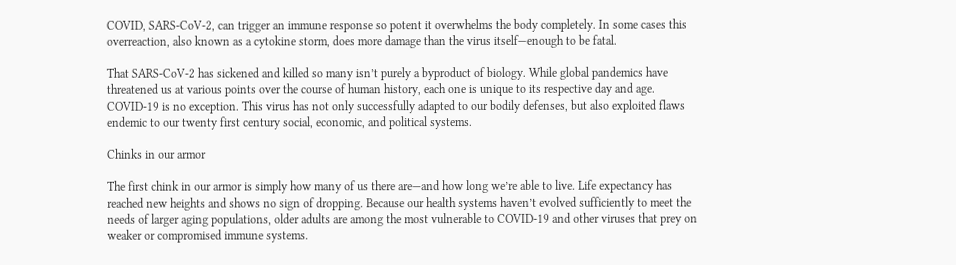COVID, SARS-CoV-2, can trigger an immune response so potent it overwhelms the body completely. In some cases this overreaction, also known as a cytokine storm, does more damage than the virus itself—enough to be fatal.

That SARS-CoV-2 has sickened and killed so many isn’t purely a byproduct of biology. While global pandemics have threatened us at various points over the course of human history, each one is unique to its respective day and age. COVID-19 is no exception. This virus has not only successfully adapted to our bodily defenses, but also exploited flaws endemic to our twenty first century social, economic, and political systems.

Chinks in our armor

The first chink in our armor is simply how many of us there are—and how long we’re able to live. Life expectancy has reached new heights and shows no sign of dropping. Because our health systems haven’t evolved sufficiently to meet the needs of larger aging populations, older adults are among the most vulnerable to COVID-19 and other viruses that prey on weaker or compromised immune systems.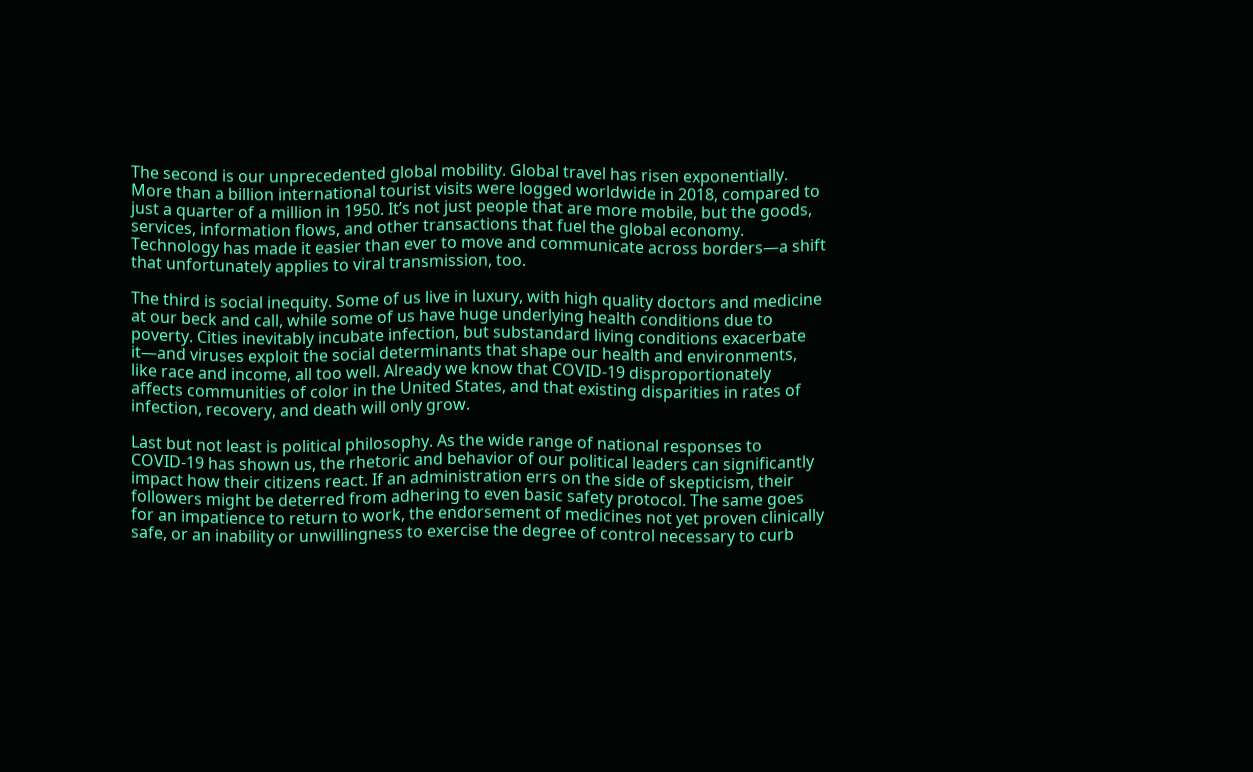The second is our unprecedented global mobility. Global travel has risen exponentially. More than a billion international tourist visits were logged worldwide in 2018, compared to just a quarter of a million in 1950. It’s not just people that are more mobile, but the goods, services, information flows, and other transactions that fuel the global economy. Technology has made it easier than ever to move and communicate across borders—a shift that unfortunately applies to viral transmission, too.

The third is social inequity. Some of us live in luxury, with high quality doctors and medicine at our beck and call, while some of us have huge underlying health conditions due to poverty. Cities inevitably incubate infection, but substandard living conditions exacerbate it—and viruses exploit the social determinants that shape our health and environments, like race and income, all too well. Already we know that COVID-19 disproportionately affects communities of color in the United States, and that existing disparities in rates of infection, recovery, and death will only grow.

Last but not least is political philosophy. As the wide range of national responses to COVID-19 has shown us, the rhetoric and behavior of our political leaders can significantly impact how their citizens react. If an administration errs on the side of skepticism, their followers might be deterred from adhering to even basic safety protocol. The same goes for an impatience to return to work, the endorsement of medicines not yet proven clinically safe, or an inability or unwillingness to exercise the degree of control necessary to curb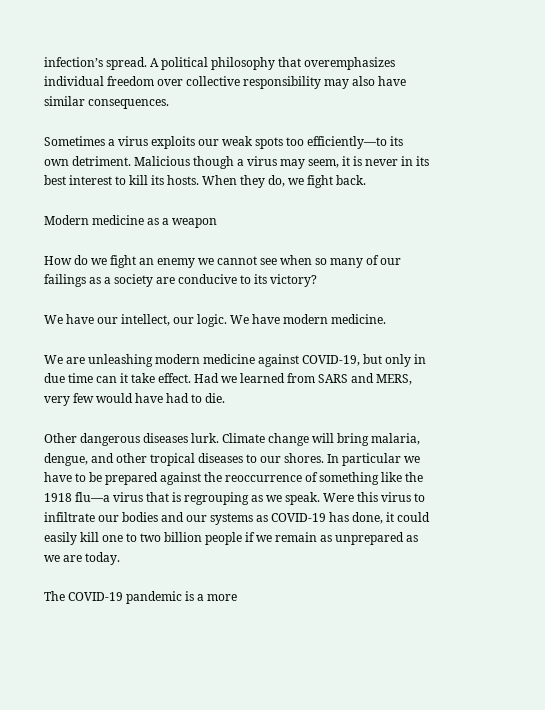infection’s spread. A political philosophy that overemphasizes individual freedom over collective responsibility may also have similar consequences.

Sometimes a virus exploits our weak spots too efficiently—to its own detriment. Malicious though a virus may seem, it is never in its best interest to kill its hosts. When they do, we fight back.

Modern medicine as a weapon

How do we fight an enemy we cannot see when so many of our failings as a society are conducive to its victory?

We have our intellect, our logic. We have modern medicine.

We are unleashing modern medicine against COVID-19, but only in due time can it take effect. Had we learned from SARS and MERS, very few would have had to die.

Other dangerous diseases lurk. Climate change will bring malaria, dengue, and other tropical diseases to our shores. In particular we have to be prepared against the reoccurrence of something like the 1918 flu—a virus that is regrouping as we speak. Were this virus to infiltrate our bodies and our systems as COVID-19 has done, it could easily kill one to two billion people if we remain as unprepared as we are today.

The COVID-19 pandemic is a more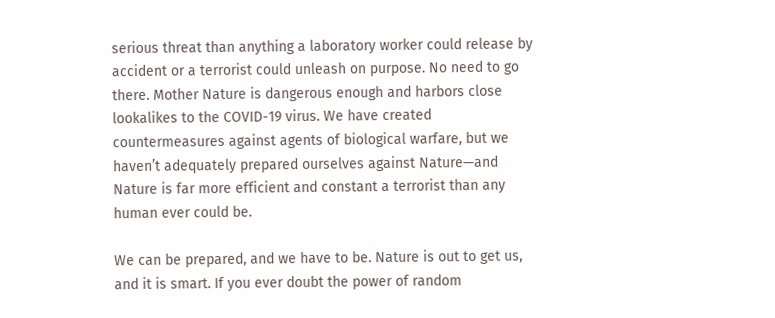serious threat than anything a laboratory worker could release by accident or a terrorist could unleash on purpose. No need to go there. Mother Nature is dangerous enough and harbors close lookalikes to the COVID-19 virus. We have created countermeasures against agents of biological warfare, but we haven’t adequately prepared ourselves against Nature—and Nature is far more efficient and constant a terrorist than any human ever could be.

We can be prepared, and we have to be. Nature is out to get us, and it is smart. If you ever doubt the power of random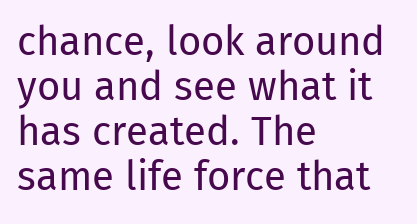chance, look around you and see what it has created. The same life force that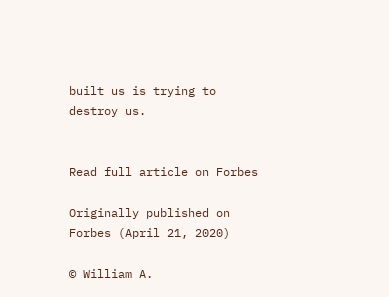built us is trying to destroy us.


Read full article on Forbes

Originally published on Forbes (April 21, 2020)

© William A.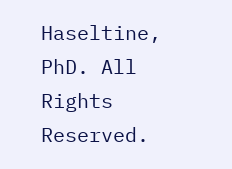Haseltine, PhD. All Rights Reserved.